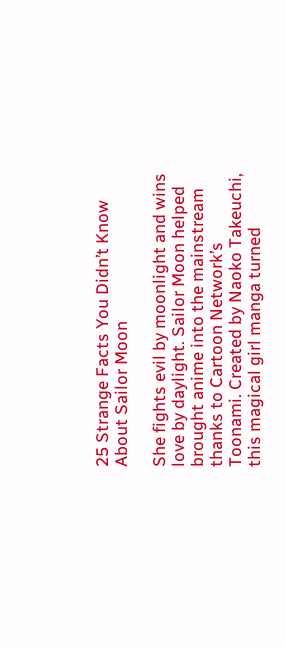25 Strange Facts You Didn’t Know About Sailor Moon

She fights evil by moonlight and wins love by daylight. Sailor Moon helped brought anime into the mainstream thanks to Cartoon Network’s Toonami. Created by Naoko Takeuchi, this magical girl manga turned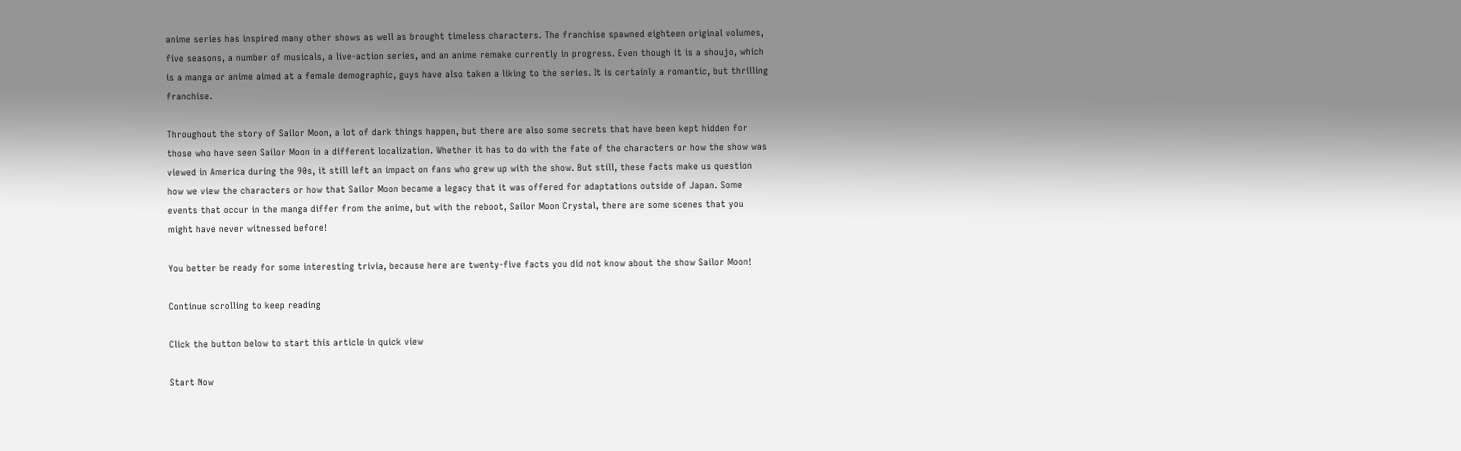anime series has inspired many other shows as well as brought timeless characters. The franchise spawned eighteen original volumes, five seasons, a number of musicals, a live-action series, and an anime remake currently in progress. Even though it is a shoujo, which is a manga or anime aimed at a female demographic, guys have also taken a liking to the series. It is certainly a romantic, but thrilling franchise.

Throughout the story of Sailor Moon, a lot of dark things happen, but there are also some secrets that have been kept hidden for those who have seen Sailor Moon in a different localization. Whether it has to do with the fate of the characters or how the show was viewed in America during the 90s, it still left an impact on fans who grew up with the show. But still, these facts make us question how we view the characters or how that Sailor Moon became a legacy that it was offered for adaptations outside of Japan. Some events that occur in the manga differ from the anime, but with the reboot, Sailor Moon Crystal, there are some scenes that you might have never witnessed before!

You better be ready for some interesting trivia, because here are twenty-five facts you did not know about the show Sailor Moon!

Continue scrolling to keep reading

Click the button below to start this article in quick view

Start Now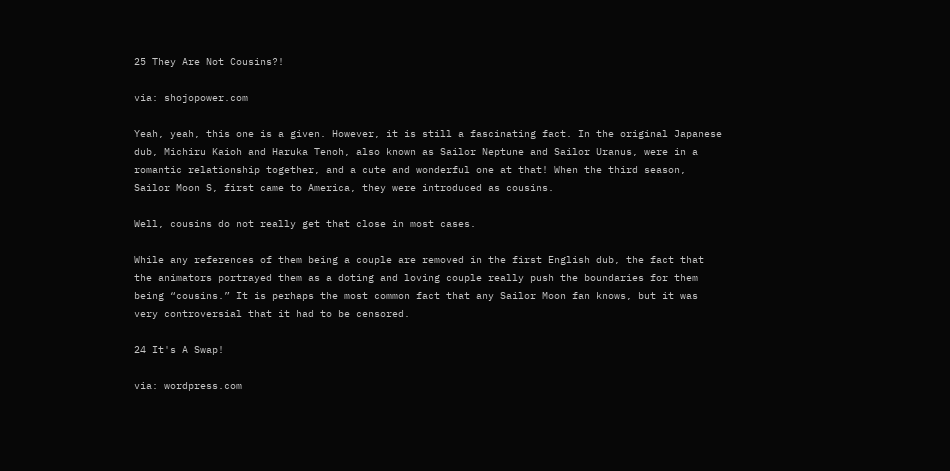25 They Are Not Cousins?!

via: shojopower.com

Yeah, yeah, this one is a given. However, it is still a fascinating fact. In the original Japanese dub, Michiru Kaioh and Haruka Tenoh, also known as Sailor Neptune and Sailor Uranus, were in a romantic relationship together, and a cute and wonderful one at that! When the third season, Sailor Moon S, first came to America, they were introduced as cousins.

Well, cousins do not really get that close in most cases.

While any references of them being a couple are removed in the first English dub, the fact that the animators portrayed them as a doting and loving couple really push the boundaries for them being “cousins.” It is perhaps the most common fact that any Sailor Moon fan knows, but it was very controversial that it had to be censored.

24 It's A Swap!

via: wordpress.com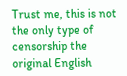Trust me, this is not the only type of censorship the original English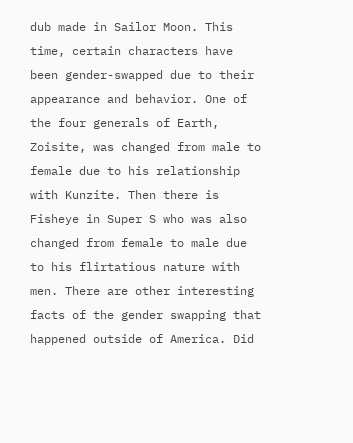dub made in Sailor Moon. This time, certain characters have been gender-swapped due to their appearance and behavior. One of the four generals of Earth, Zoisite, was changed from male to female due to his relationship with Kunzite. Then there is Fisheye in Super S who was also changed from female to male due to his flirtatious nature with men. There are other interesting facts of the gender swapping that happened outside of America. Did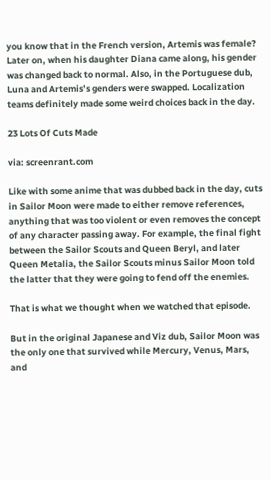you know that in the French version, Artemis was female? Later on, when his daughter Diana came along, his gender was changed back to normal. Also, in the Portuguese dub, Luna and Artemis’s genders were swapped. Localization teams definitely made some weird choices back in the day.

23 Lots Of Cuts Made

via: screenrant.com

Like with some anime that was dubbed back in the day, cuts in Sailor Moon were made to either remove references, anything that was too violent or even removes the concept of any character passing away. For example, the final fight between the Sailor Scouts and Queen Beryl, and later Queen Metalia, the Sailor Scouts minus Sailor Moon told the latter that they were going to fend off the enemies.

That is what we thought when we watched that episode.

But in the original Japanese and Viz dub, Sailor Moon was the only one that survived while Mercury, Venus, Mars, and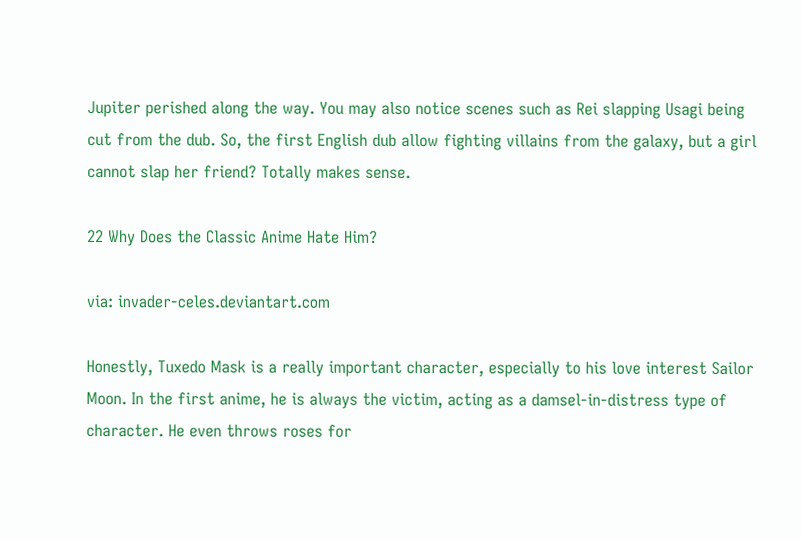Jupiter perished along the way. You may also notice scenes such as Rei slapping Usagi being cut from the dub. So, the first English dub allow fighting villains from the galaxy, but a girl cannot slap her friend? Totally makes sense.

22 Why Does the Classic Anime Hate Him?

via: invader-celes.deviantart.com

Honestly, Tuxedo Mask is a really important character, especially to his love interest Sailor Moon. In the first anime, he is always the victim, acting as a damsel-in-distress type of character. He even throws roses for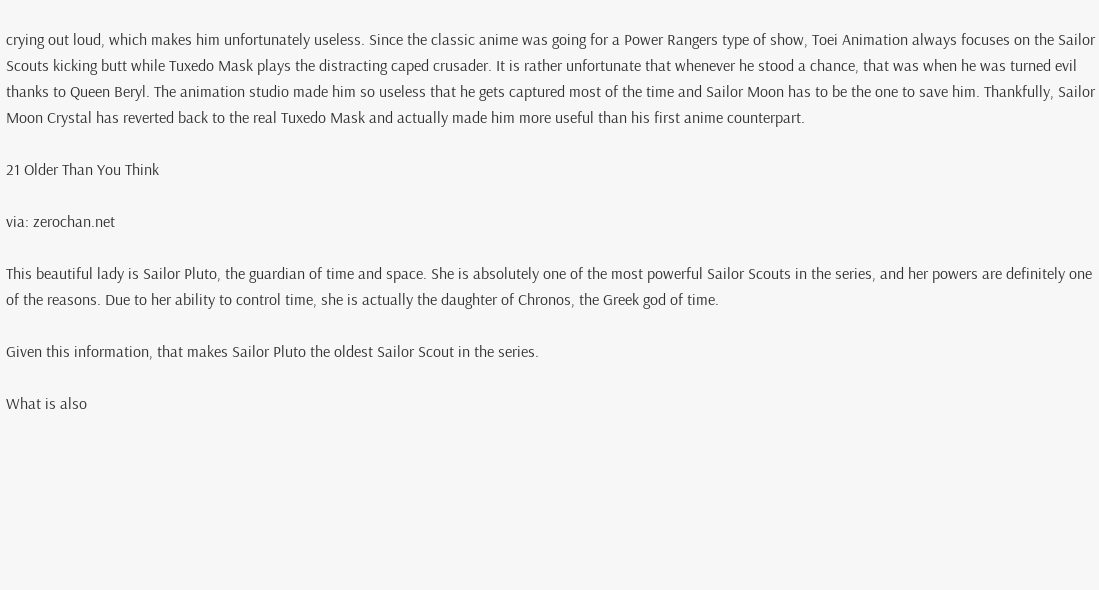crying out loud, which makes him unfortunately useless. Since the classic anime was going for a Power Rangers type of show, Toei Animation always focuses on the Sailor Scouts kicking butt while Tuxedo Mask plays the distracting caped crusader. It is rather unfortunate that whenever he stood a chance, that was when he was turned evil thanks to Queen Beryl. The animation studio made him so useless that he gets captured most of the time and Sailor Moon has to be the one to save him. Thankfully, Sailor Moon Crystal has reverted back to the real Tuxedo Mask and actually made him more useful than his first anime counterpart.

21 Older Than You Think

via: zerochan.net

This beautiful lady is Sailor Pluto, the guardian of time and space. She is absolutely one of the most powerful Sailor Scouts in the series, and her powers are definitely one of the reasons. Due to her ability to control time, she is actually the daughter of Chronos, the Greek god of time.

Given this information, that makes Sailor Pluto the oldest Sailor Scout in the series.

What is also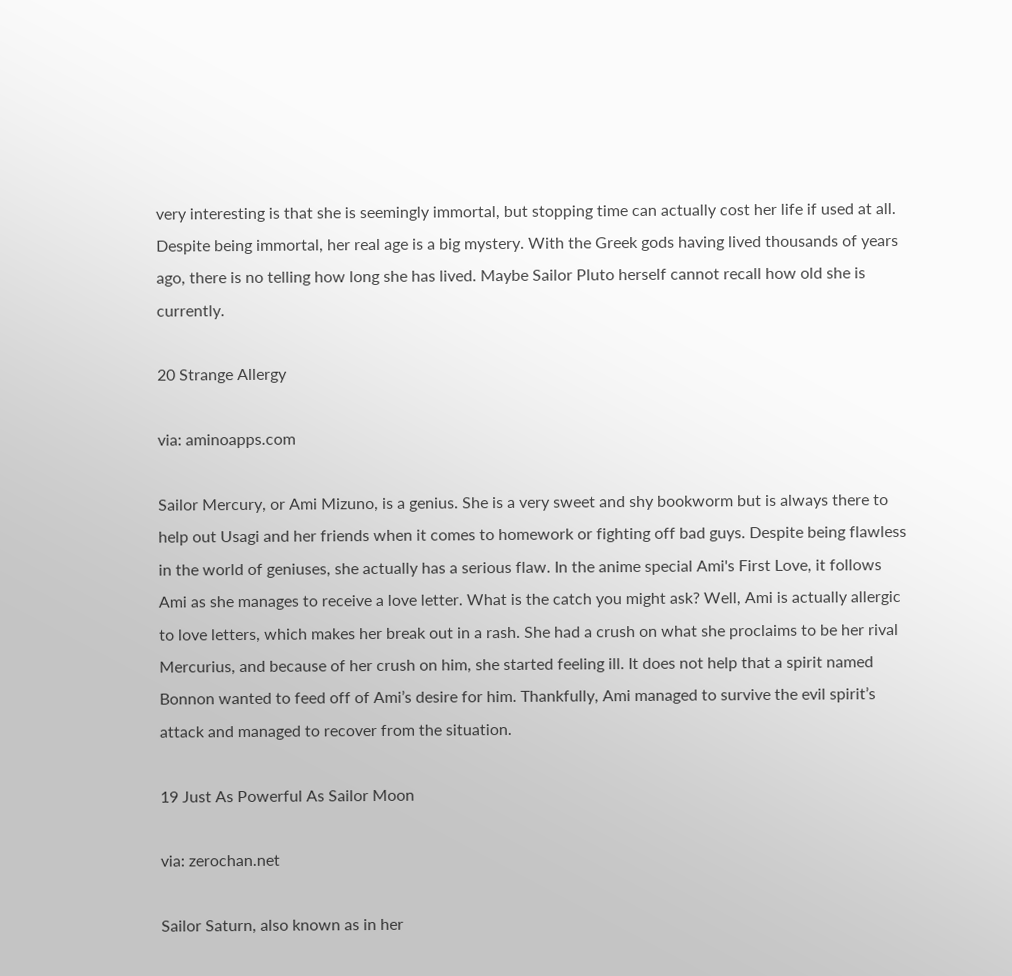very interesting is that she is seemingly immortal, but stopping time can actually cost her life if used at all. Despite being immortal, her real age is a big mystery. With the Greek gods having lived thousands of years ago, there is no telling how long she has lived. Maybe Sailor Pluto herself cannot recall how old she is currently.

20 Strange Allergy

via: aminoapps.com

Sailor Mercury, or Ami Mizuno, is a genius. She is a very sweet and shy bookworm but is always there to help out Usagi and her friends when it comes to homework or fighting off bad guys. Despite being flawless in the world of geniuses, she actually has a serious flaw. In the anime special Ami's First Love, it follows Ami as she manages to receive a love letter. What is the catch you might ask? Well, Ami is actually allergic to love letters, which makes her break out in a rash. She had a crush on what she proclaims to be her rival Mercurius, and because of her crush on him, she started feeling ill. It does not help that a spirit named Bonnon wanted to feed off of Ami’s desire for him. Thankfully, Ami managed to survive the evil spirit’s attack and managed to recover from the situation.

19 Just As Powerful As Sailor Moon

via: zerochan.net

Sailor Saturn, also known as in her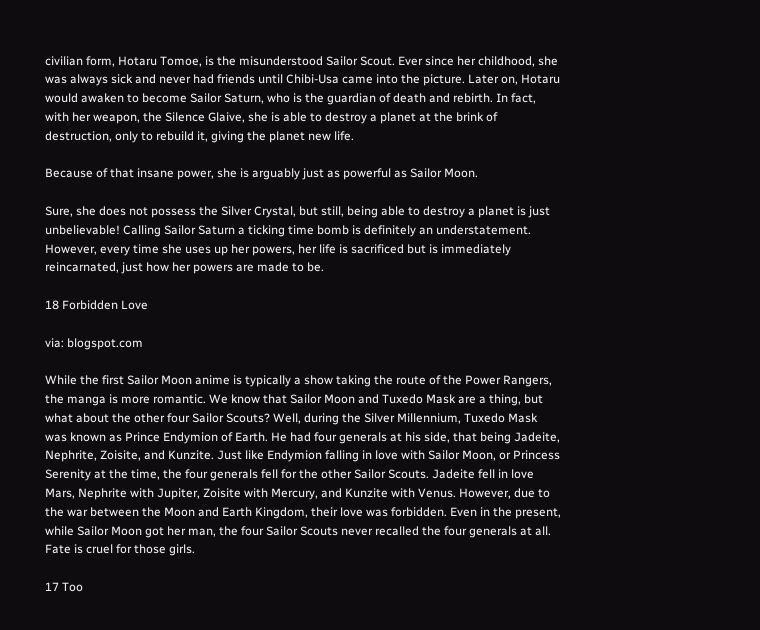civilian form, Hotaru Tomoe, is the misunderstood Sailor Scout. Ever since her childhood, she was always sick and never had friends until Chibi-Usa came into the picture. Later on, Hotaru would awaken to become Sailor Saturn, who is the guardian of death and rebirth. In fact, with her weapon, the Silence Glaive, she is able to destroy a planet at the brink of destruction, only to rebuild it, giving the planet new life.

Because of that insane power, she is arguably just as powerful as Sailor Moon.

Sure, she does not possess the Silver Crystal, but still, being able to destroy a planet is just unbelievable! Calling Sailor Saturn a ticking time bomb is definitely an understatement. However, every time she uses up her powers, her life is sacrificed but is immediately reincarnated, just how her powers are made to be.

18 Forbidden Love

via: blogspot.com

While the first Sailor Moon anime is typically a show taking the route of the Power Rangers, the manga is more romantic. We know that Sailor Moon and Tuxedo Mask are a thing, but what about the other four Sailor Scouts? Well, during the Silver Millennium, Tuxedo Mask was known as Prince Endymion of Earth. He had four generals at his side, that being Jadeite, Nephrite, Zoisite, and Kunzite. Just like Endymion falling in love with Sailor Moon, or Princess Serenity at the time, the four generals fell for the other Sailor Scouts. Jadeite fell in love Mars, Nephrite with Jupiter, Zoisite with Mercury, and Kunzite with Venus. However, due to the war between the Moon and Earth Kingdom, their love was forbidden. Even in the present, while Sailor Moon got her man, the four Sailor Scouts never recalled the four generals at all. Fate is cruel for those girls.

17 Too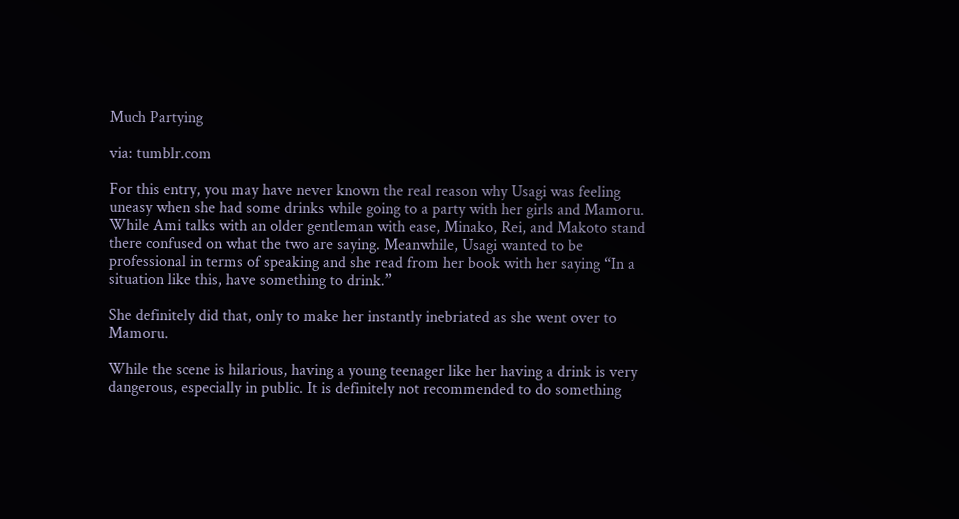Much Partying

via: tumblr.com

For this entry, you may have never known the real reason why Usagi was feeling uneasy when she had some drinks while going to a party with her girls and Mamoru. While Ami talks with an older gentleman with ease, Minako, Rei, and Makoto stand there confused on what the two are saying. Meanwhile, Usagi wanted to be professional in terms of speaking and she read from her book with her saying “In a situation like this, have something to drink.”

She definitely did that, only to make her instantly inebriated as she went over to Mamoru.

While the scene is hilarious, having a young teenager like her having a drink is very dangerous, especially in public. It is definitely not recommended to do something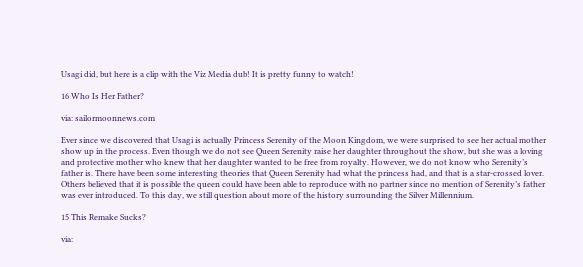Usagi did, but here is a clip with the Viz Media dub! It is pretty funny to watch!

16 Who Is Her Father?

via: sailormoonnews.com

Ever since we discovered that Usagi is actually Princess Serenity of the Moon Kingdom, we were surprised to see her actual mother show up in the process. Even though we do not see Queen Serenity raise her daughter throughout the show, but she was a loving and protective mother who knew that her daughter wanted to be free from royalty. However, we do not know who Serenity’s father is. There have been some interesting theories that Queen Serenity had what the princess had, and that is a star-crossed lover. Others believed that it is possible the queen could have been able to reproduce with no partner since no mention of Serenity’s father was ever introduced. To this day, we still question about more of the history surrounding the Silver Millennium.

15 This Remake Sucks?

via: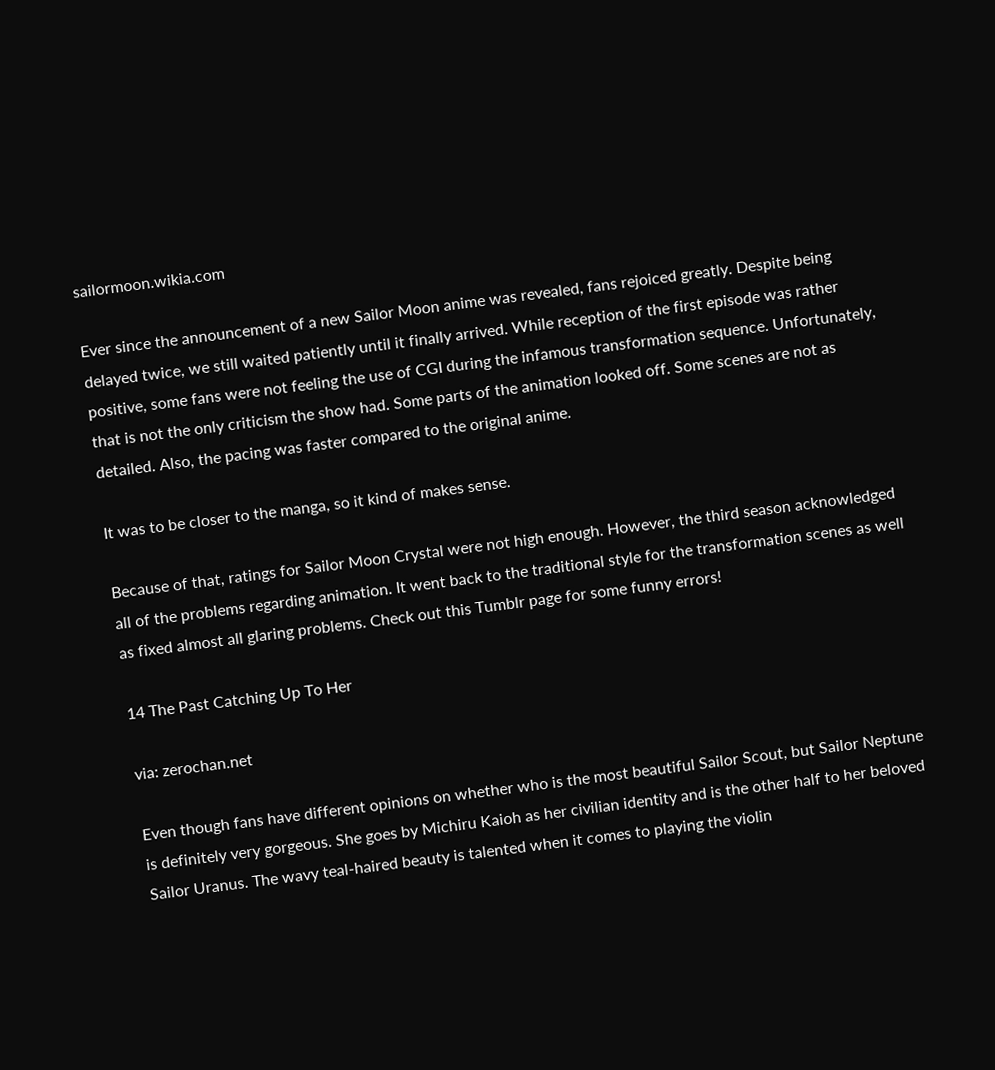sailormoon.wikia.com

Ever since the announcement of a new Sailor Moon anime was revealed, fans rejoiced greatly. Despite being delayed twice, we still waited patiently until it finally arrived. While reception of the first episode was rather positive, some fans were not feeling the use of CGI during the infamous transformation sequence. Unfortunately, that is not the only criticism the show had. Some parts of the animation looked off. Some scenes are not as detailed. Also, the pacing was faster compared to the original anime.

It was to be closer to the manga, so it kind of makes sense.

Because of that, ratings for Sailor Moon Crystal were not high enough. However, the third season acknowledged all of the problems regarding animation. It went back to the traditional style for the transformation scenes as well as fixed almost all glaring problems. Check out this Tumblr page for some funny errors!

14 The Past Catching Up To Her

via: zerochan.net

Even though fans have different opinions on whether who is the most beautiful Sailor Scout, but Sailor Neptune is definitely very gorgeous. She goes by Michiru Kaioh as her civilian identity and is the other half to her beloved Sailor Uranus. The wavy teal-haired beauty is talented when it comes to playing the violin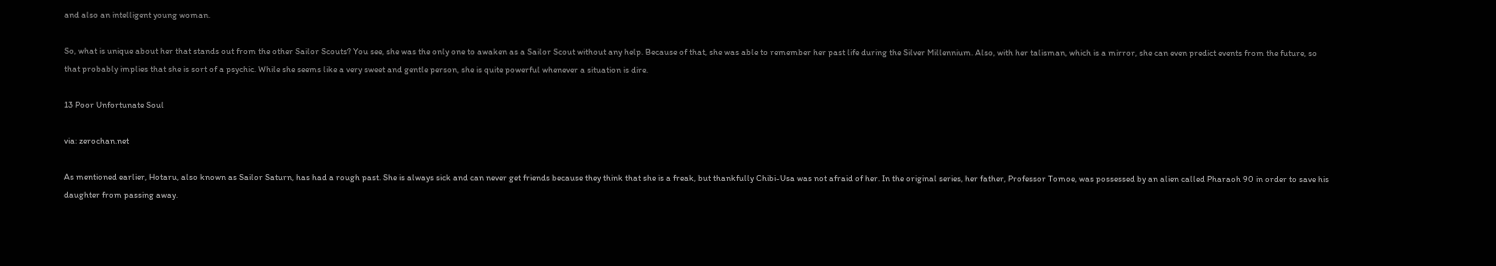and also an intelligent young woman.

So, what is unique about her that stands out from the other Sailor Scouts? You see, she was the only one to awaken as a Sailor Scout without any help. Because of that, she was able to remember her past life during the Silver Millennium. Also, with her talisman, which is a mirror, she can even predict events from the future, so that probably implies that she is sort of a psychic. While she seems like a very sweet and gentle person, she is quite powerful whenever a situation is dire.

13 Poor Unfortunate Soul

via: zerochan.net

As mentioned earlier, Hotaru, also known as Sailor Saturn, has had a rough past. She is always sick and can never get friends because they think that she is a freak, but thankfully Chibi-Usa was not afraid of her. In the original series, her father, Professor Tomoe, was possessed by an alien called Pharaoh 90 in order to save his daughter from passing away.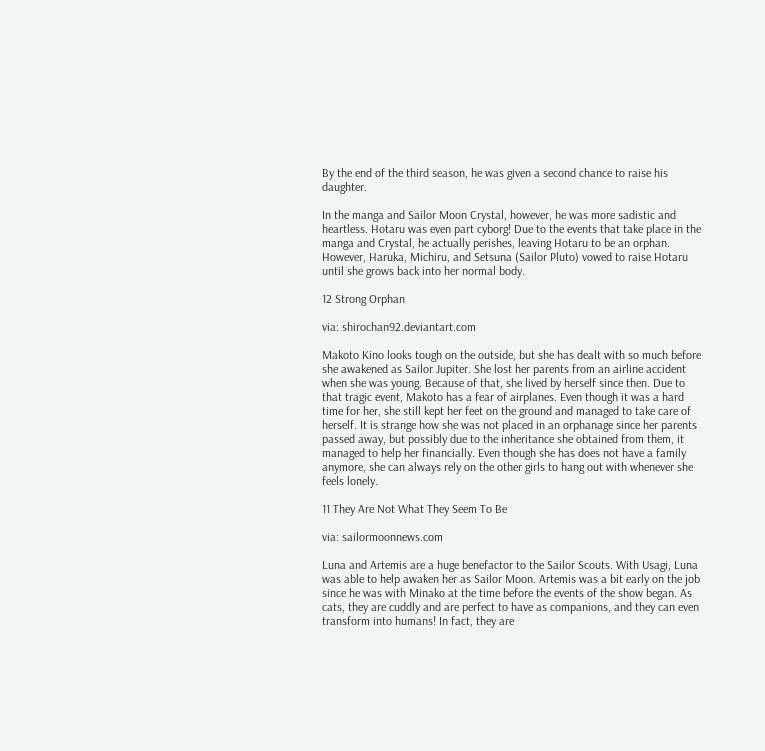By the end of the third season, he was given a second chance to raise his daughter.

In the manga and Sailor Moon Crystal, however, he was more sadistic and heartless. Hotaru was even part cyborg! Due to the events that take place in the manga and Crystal, he actually perishes, leaving Hotaru to be an orphan. However, Haruka, Michiru, and Setsuna (Sailor Pluto) vowed to raise Hotaru until she grows back into her normal body.

12 Strong Orphan

via: shirochan92.deviantart.com

Makoto Kino looks tough on the outside, but she has dealt with so much before she awakened as Sailor Jupiter. She lost her parents from an airline accident when she was young. Because of that, she lived by herself since then. Due to that tragic event, Makoto has a fear of airplanes. Even though it was a hard time for her, she still kept her feet on the ground and managed to take care of herself. It is strange how she was not placed in an orphanage since her parents passed away, but possibly due to the inheritance she obtained from them, it managed to help her financially. Even though she has does not have a family anymore, she can always rely on the other girls to hang out with whenever she feels lonely.

11 They Are Not What They Seem To Be

via: sailormoonnews.com

Luna and Artemis are a huge benefactor to the Sailor Scouts. With Usagi, Luna was able to help awaken her as Sailor Moon. Artemis was a bit early on the job since he was with Minako at the time before the events of the show began. As cats, they are cuddly and are perfect to have as companions, and they can even transform into humans! In fact, they are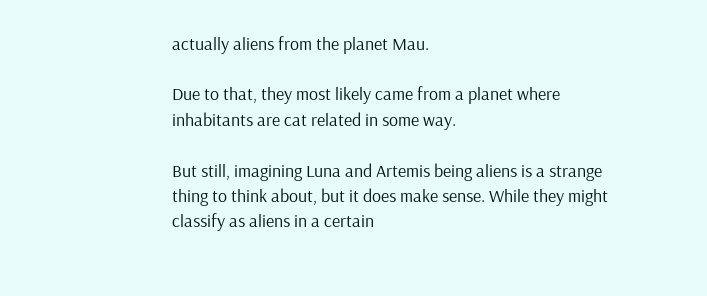actually aliens from the planet Mau.

Due to that, they most likely came from a planet where inhabitants are cat related in some way.

But still, imagining Luna and Artemis being aliens is a strange thing to think about, but it does make sense. While they might classify as aliens in a certain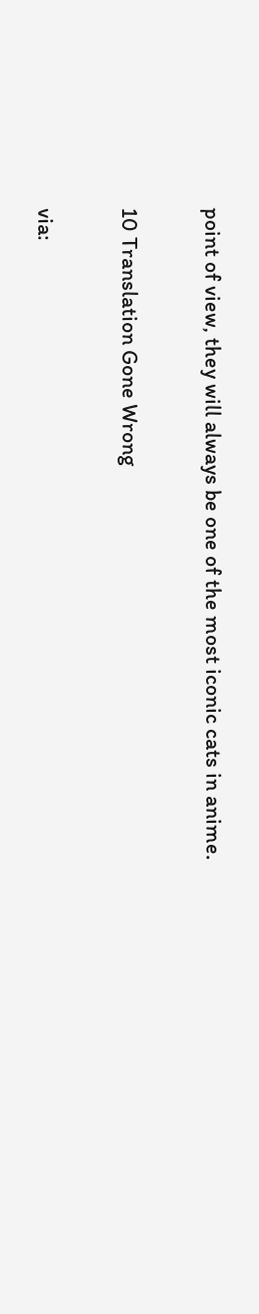point of view, they will always be one of the most iconic cats in anime.

10 Translation Gone Wrong

via: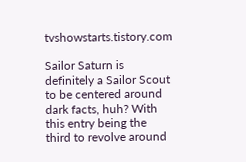tvshowstarts.tistory.com

Sailor Saturn is definitely a Sailor Scout to be centered around dark facts, huh? With this entry being the third to revolve around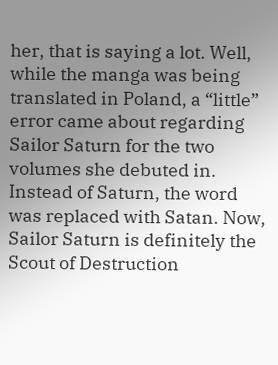her, that is saying a lot. Well, while the manga was being translated in Poland, a “little” error came about regarding Sailor Saturn for the two volumes she debuted in. Instead of Saturn, the word was replaced with Satan. Now, Sailor Saturn is definitely the Scout of Destruction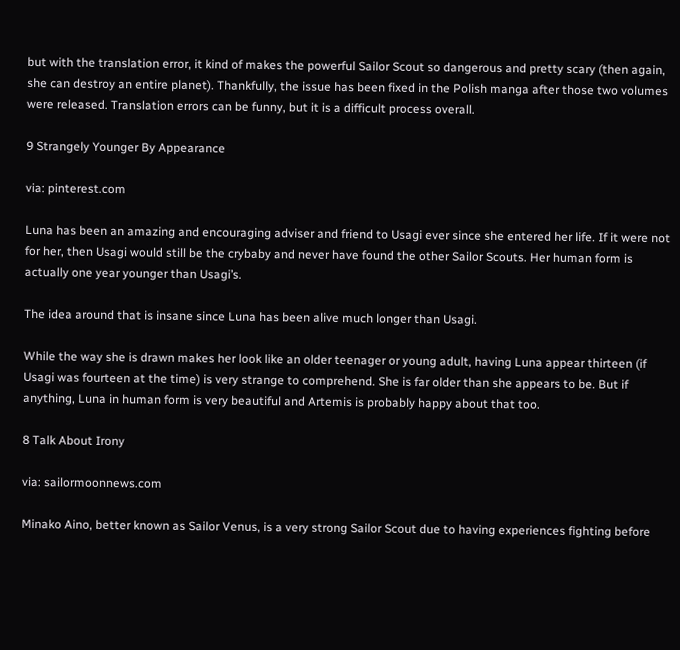but with the translation error, it kind of makes the powerful Sailor Scout so dangerous and pretty scary (then again, she can destroy an entire planet). Thankfully, the issue has been fixed in the Polish manga after those two volumes were released. Translation errors can be funny, but it is a difficult process overall.

9 Strangely Younger By Appearance

via: pinterest.com

Luna has been an amazing and encouraging adviser and friend to Usagi ever since she entered her life. If it were not for her, then Usagi would still be the crybaby and never have found the other Sailor Scouts. Her human form is actually one year younger than Usagi’s.

The idea around that is insane since Luna has been alive much longer than Usagi.

While the way she is drawn makes her look like an older teenager or young adult, having Luna appear thirteen (if Usagi was fourteen at the time) is very strange to comprehend. She is far older than she appears to be. But if anything, Luna in human form is very beautiful and Artemis is probably happy about that too.

8 Talk About Irony

via: sailormoonnews.com

Minako Aino, better known as Sailor Venus, is a very strong Sailor Scout due to having experiences fighting before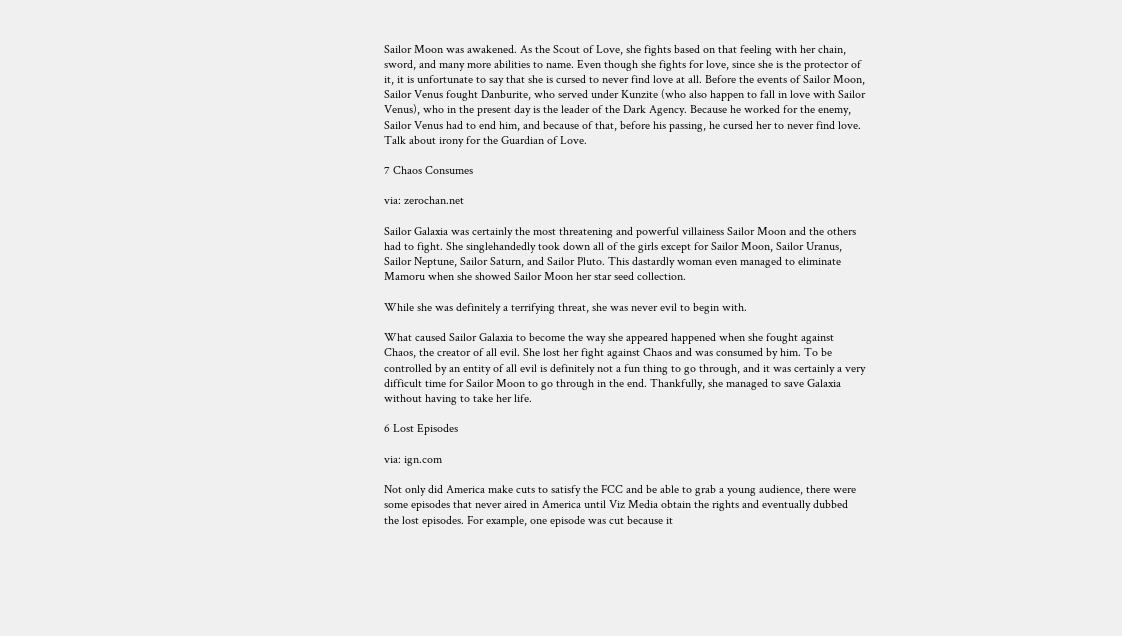Sailor Moon was awakened. As the Scout of Love, she fights based on that feeling with her chain, sword, and many more abilities to name. Even though she fights for love, since she is the protector of it, it is unfortunate to say that she is cursed to never find love at all. Before the events of Sailor Moon, Sailor Venus fought Danburite, who served under Kunzite (who also happen to fall in love with Sailor Venus), who in the present day is the leader of the Dark Agency. Because he worked for the enemy, Sailor Venus had to end him, and because of that, before his passing, he cursed her to never find love. Talk about irony for the Guardian of Love.

7 Chaos Consumes

via: zerochan.net

Sailor Galaxia was certainly the most threatening and powerful villainess Sailor Moon and the others had to fight. She singlehandedly took down all of the girls except for Sailor Moon, Sailor Uranus, Sailor Neptune, Sailor Saturn, and Sailor Pluto. This dastardly woman even managed to eliminate Mamoru when she showed Sailor Moon her star seed collection.

While she was definitely a terrifying threat, she was never evil to begin with.

What caused Sailor Galaxia to become the way she appeared happened when she fought against Chaos, the creator of all evil. She lost her fight against Chaos and was consumed by him. To be controlled by an entity of all evil is definitely not a fun thing to go through, and it was certainly a very difficult time for Sailor Moon to go through in the end. Thankfully, she managed to save Galaxia without having to take her life.

6 Lost Episodes

via: ign.com

Not only did America make cuts to satisfy the FCC and be able to grab a young audience, there were some episodes that never aired in America until Viz Media obtain the rights and eventually dubbed the lost episodes. For example, one episode was cut because it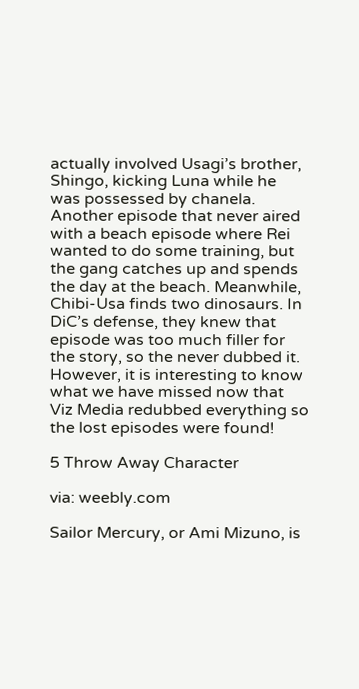actually involved Usagi’s brother, Shingo, kicking Luna while he was possessed by chanela. Another episode that never aired with a beach episode where Rei wanted to do some training, but the gang catches up and spends the day at the beach. Meanwhile, Chibi-Usa finds two dinosaurs. In DiC’s defense, they knew that episode was too much filler for the story, so the never dubbed it. However, it is interesting to know what we have missed now that Viz Media redubbed everything so the lost episodes were found!

5 Throw Away Character

via: weebly.com

Sailor Mercury, or Ami Mizuno, is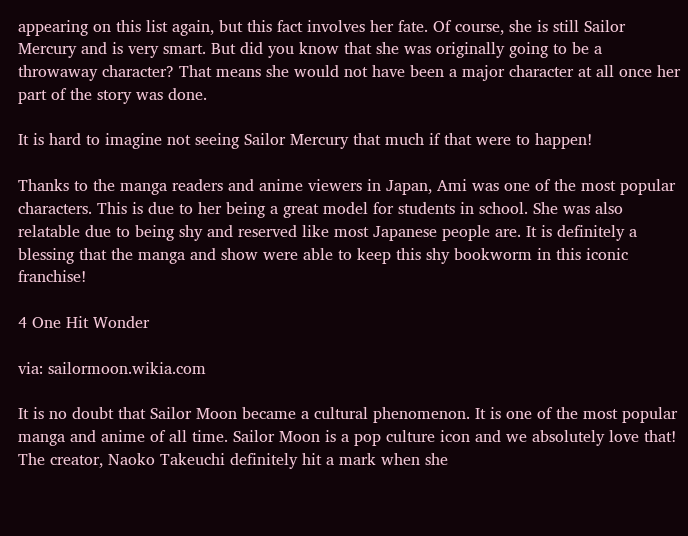appearing on this list again, but this fact involves her fate. Of course, she is still Sailor Mercury and is very smart. But did you know that she was originally going to be a throwaway character? That means she would not have been a major character at all once her part of the story was done.

It is hard to imagine not seeing Sailor Mercury that much if that were to happen!

Thanks to the manga readers and anime viewers in Japan, Ami was one of the most popular characters. This is due to her being a great model for students in school. She was also relatable due to being shy and reserved like most Japanese people are. It is definitely a blessing that the manga and show were able to keep this shy bookworm in this iconic franchise!

4 One Hit Wonder

via: sailormoon.wikia.com

It is no doubt that Sailor Moon became a cultural phenomenon. It is one of the most popular manga and anime of all time. Sailor Moon is a pop culture icon and we absolutely love that! The creator, Naoko Takeuchi definitely hit a mark when she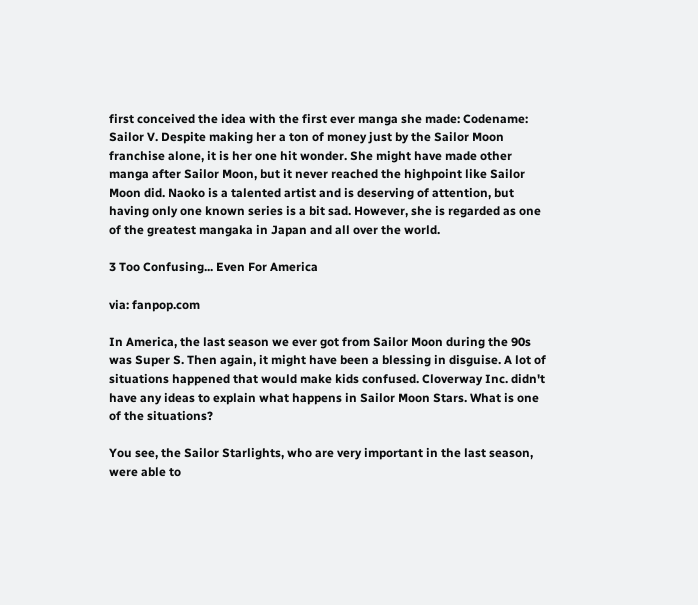first conceived the idea with the first ever manga she made: Codename: Sailor V. Despite making her a ton of money just by the Sailor Moon franchise alone, it is her one hit wonder. She might have made other manga after Sailor Moon, but it never reached the highpoint like Sailor Moon did. Naoko is a talented artist and is deserving of attention, but having only one known series is a bit sad. However, she is regarded as one of the greatest mangaka in Japan and all over the world.

3 Too Confusing... Even For America

via: fanpop.com

In America, the last season we ever got from Sailor Moon during the 90s was Super S. Then again, it might have been a blessing in disguise. A lot of situations happened that would make kids confused. Cloverway Inc. didn't have any ideas to explain what happens in Sailor Moon Stars. What is one of the situations?

You see, the Sailor Starlights, who are very important in the last season, were able to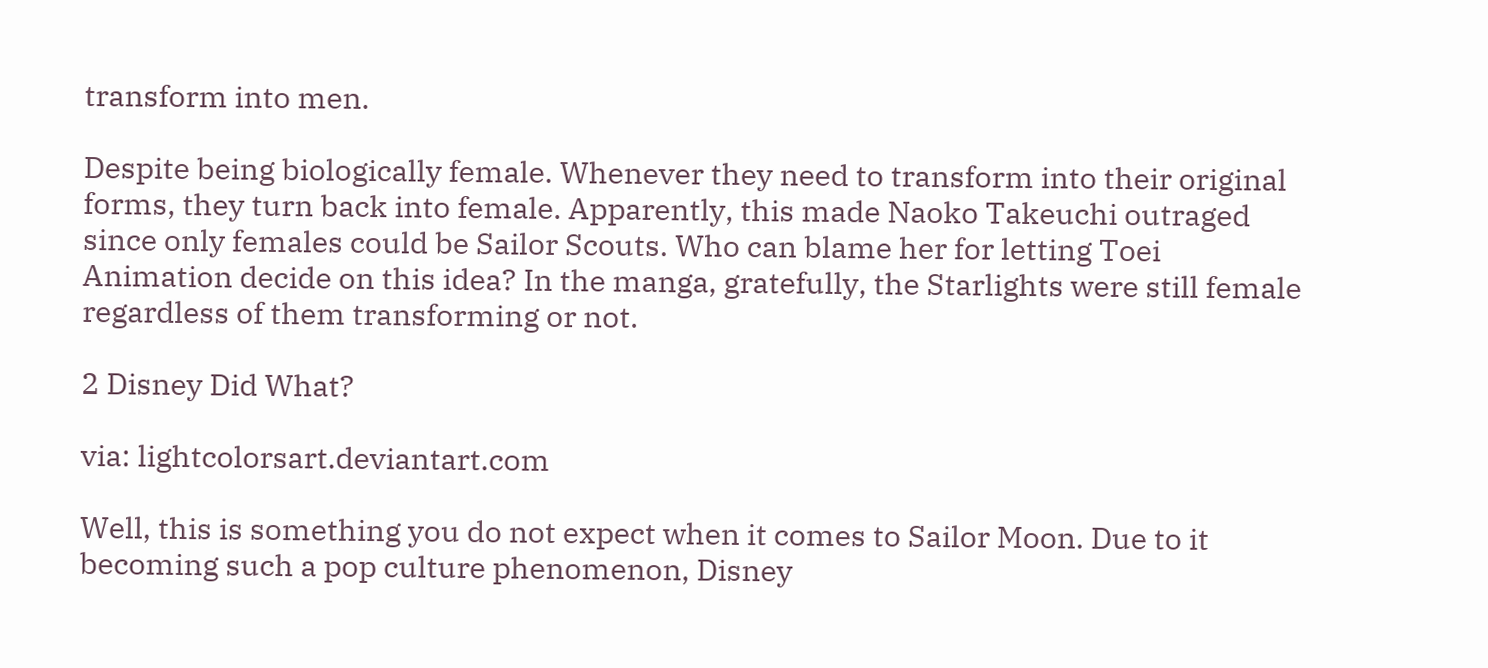transform into men.

Despite being biologically female. Whenever they need to transform into their original forms, they turn back into female. Apparently, this made Naoko Takeuchi outraged since only females could be Sailor Scouts. Who can blame her for letting Toei Animation decide on this idea? In the manga, gratefully, the Starlights were still female regardless of them transforming or not.

2 Disney Did What?

via: lightcolorsart.deviantart.com

Well, this is something you do not expect when it comes to Sailor Moon. Due to it becoming such a pop culture phenomenon, Disney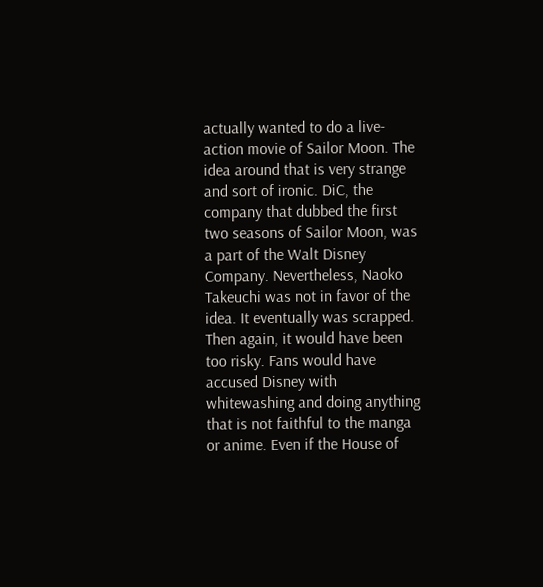actually wanted to do a live-action movie of Sailor Moon. The idea around that is very strange and sort of ironic. DiC, the company that dubbed the first two seasons of Sailor Moon, was a part of the Walt Disney Company. Nevertheless, Naoko Takeuchi was not in favor of the idea. It eventually was scrapped. Then again, it would have been too risky. Fans would have accused Disney with whitewashing and doing anything that is not faithful to the manga or anime. Even if the House of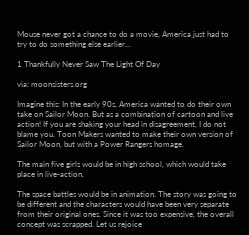Mouse never got a chance to do a movie, America just had to try to do something else earlier…

1 Thankfully Never Saw The Light Of Day

via: moonsisters.org

Imagine this: In the early 90s, America wanted to do their own take on Sailor Moon. But as a combination of cartoon and live action! If you are shaking your head in disagreement, I do not blame you. Toon Makers wanted to make their own version of Sailor Moon, but with a Power Rangers homage.

The main five girls would be in high school, which would take place in live-action.

The space battles would be in animation. The story was going to be different and the characters would have been very separate from their original ones. Since it was too expensive, the overall concept was scrapped. Let us rejoice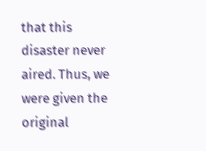that this disaster never aired. Thus, we were given the original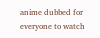anime dubbed for everyone to watch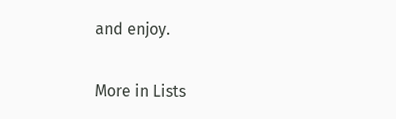and enjoy.

More in Lists